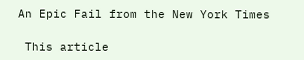An Epic Fail from the New York Times

 This article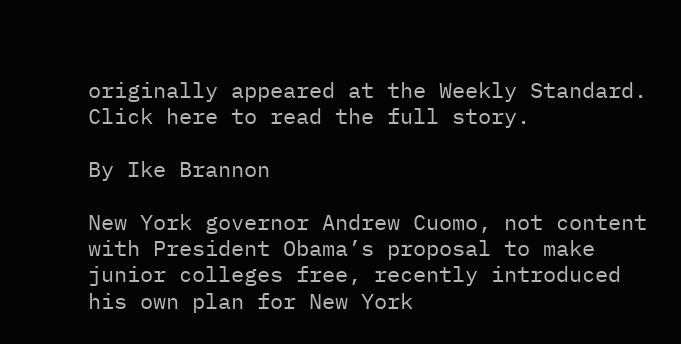originally appeared at the Weekly Standard. Click here to read the full story.

By Ike Brannon

New York governor Andrew Cuomo, not content with President Obama’s proposal to make junior colleges free, recently introduced his own plan for New York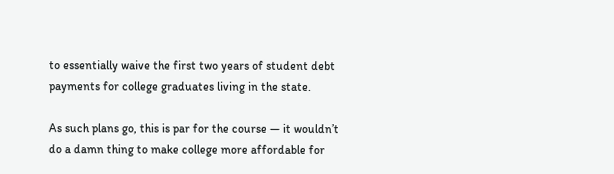to essentially waive the first two years of student debt payments for college graduates living in the state.

As such plans go, this is par for the course — it wouldn’t do a damn thing to make college more affordable for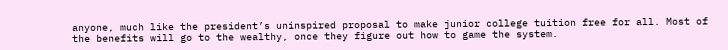anyone, much like the president’s uninspired proposal to make junior college tuition free for all. Most of the benefits will go to the wealthy, once they figure out how to game the system.